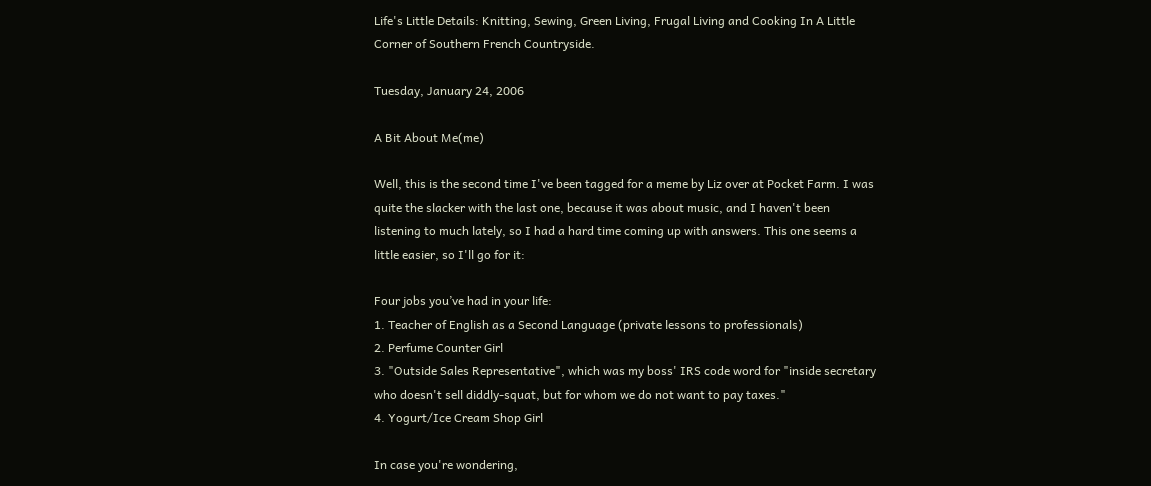Life's Little Details: Knitting, Sewing, Green Living, Frugal Living and Cooking In A Little Corner of Southern French Countryside.

Tuesday, January 24, 2006

A Bit About Me(me)

Well, this is the second time I've been tagged for a meme by Liz over at Pocket Farm. I was quite the slacker with the last one, because it was about music, and I haven't been listening to much lately, so I had a hard time coming up with answers. This one seems a little easier, so I'll go for it:

Four jobs you’ve had in your life:
1. Teacher of English as a Second Language (private lessons to professionals)
2. Perfume Counter Girl
3. "Outside Sales Representative", which was my boss' IRS code word for "inside secretary who doesn't sell diddly-squat, but for whom we do not want to pay taxes."
4. Yogurt/Ice Cream Shop Girl

In case you're wondering,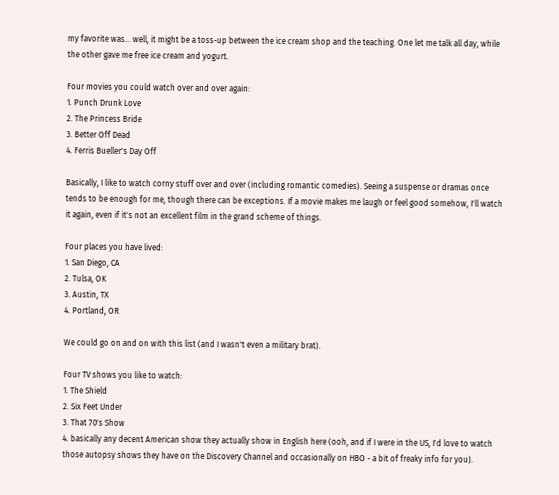my favorite was... well, it might be a toss-up between the ice cream shop and the teaching. One let me talk all day, while the other gave me free ice cream and yogurt.

Four movies you could watch over and over again:
1. Punch Drunk Love
2. The Princess Bride
3. Better Off Dead
4. Ferris Bueller's Day Off

Basically, I like to watch corny stuff over and over (including romantic comedies). Seeing a suspense or dramas once tends to be enough for me, though there can be exceptions. If a movie makes me laugh or feel good somehow, I'll watch it again, even if it's not an excellent film in the grand scheme of things.

Four places you have lived:
1. San Diego, CA
2. Tulsa, OK
3. Austin, TX
4. Portland, OR

We could go on and on with this list (and I wasn't even a military brat).

Four TV shows you like to watch:
1. The Shield
2. Six Feet Under
3. That 70's Show
4. basically any decent American show they actually show in English here (ooh, and if I were in the US, I'd love to watch those autopsy shows they have on the Discovery Channel and occasionally on HBO - a bit of freaky info for you).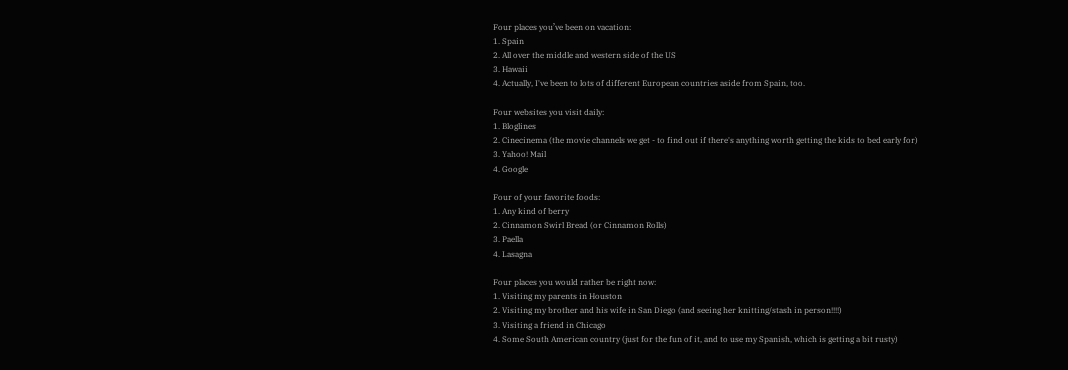Four places you’ve been on vacation:
1. Spain
2. All over the middle and western side of the US
3. Hawaii
4. Actually, I've been to lots of different European countries aside from Spain, too.

Four websites you visit daily:
1. Bloglines
2. Cinecinema (the movie channels we get - to find out if there's anything worth getting the kids to bed early for)
3. Yahoo! Mail
4. Google

Four of your favorite foods:
1. Any kind of berry
2. Cinnamon Swirl Bread (or Cinnamon Rolls)
3. Paella
4. Lasagna

Four places you would rather be right now:
1. Visiting my parents in Houston
2. Visiting my brother and his wife in San Diego (and seeing her knitting/stash in person!!!!)
3. Visiting a friend in Chicago
4. Some South American country (just for the fun of it, and to use my Spanish, which is getting a bit rusty)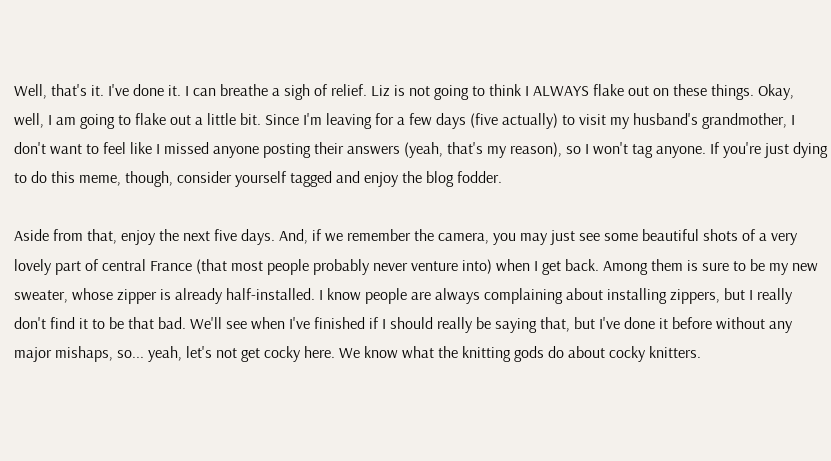Well, that's it. I've done it. I can breathe a sigh of relief. Liz is not going to think I ALWAYS flake out on these things. Okay, well, I am going to flake out a little bit. Since I'm leaving for a few days (five actually) to visit my husband's grandmother, I don't want to feel like I missed anyone posting their answers (yeah, that's my reason), so I won't tag anyone. If you're just dying to do this meme, though, consider yourself tagged and enjoy the blog fodder.

Aside from that, enjoy the next five days. And, if we remember the camera, you may just see some beautiful shots of a very lovely part of central France (that most people probably never venture into) when I get back. Among them is sure to be my new sweater, whose zipper is already half-installed. I know people are always complaining about installing zippers, but I really don't find it to be that bad. We'll see when I've finished if I should really be saying that, but I've done it before without any major mishaps, so... yeah, let's not get cocky here. We know what the knitting gods do about cocky knitters.